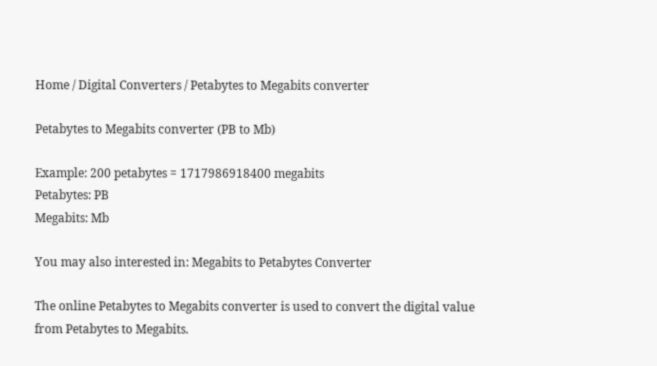Home / Digital Converters / Petabytes to Megabits converter

Petabytes to Megabits converter (PB to Mb)

Example: 200 petabytes = 1717986918400 megabits
Petabytes: PB
Megabits: Mb

You may also interested in: Megabits to Petabytes Converter

The online Petabytes to Megabits converter is used to convert the digital value from Petabytes to Megabits.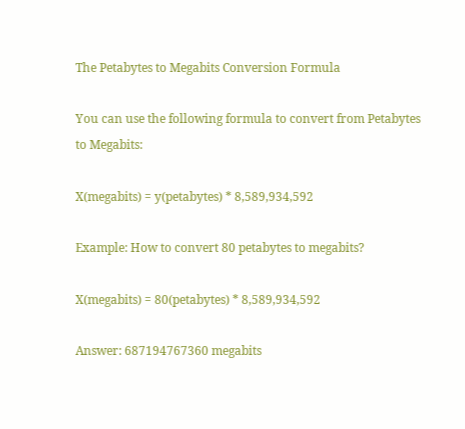The Petabytes to Megabits Conversion Formula

You can use the following formula to convert from Petabytes to Megabits:

X(megabits) = y(petabytes) * 8,589,934,592

Example: How to convert 80 petabytes to megabits?

X(megabits) = 80(petabytes) * 8,589,934,592

Answer: 687194767360 megabits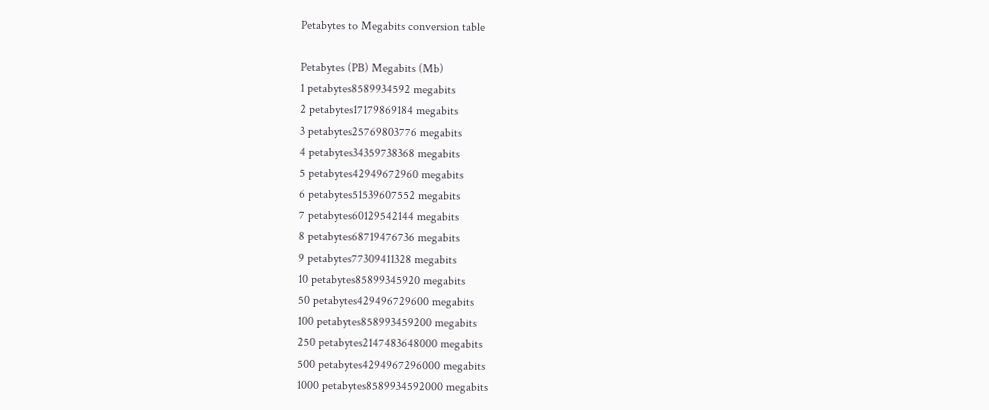Petabytes to Megabits conversion table

Petabytes (PB) Megabits (Mb)
1 petabytes8589934592 megabits
2 petabytes17179869184 megabits
3 petabytes25769803776 megabits
4 petabytes34359738368 megabits
5 petabytes42949672960 megabits
6 petabytes51539607552 megabits
7 petabytes60129542144 megabits
8 petabytes68719476736 megabits
9 petabytes77309411328 megabits
10 petabytes85899345920 megabits
50 petabytes429496729600 megabits
100 petabytes858993459200 megabits
250 petabytes2147483648000 megabits
500 petabytes4294967296000 megabits
1000 petabytes8589934592000 megabits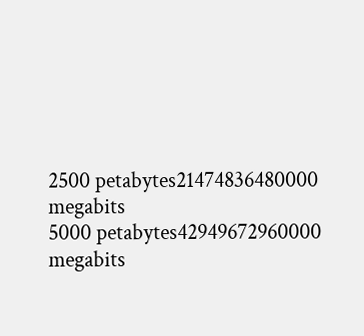2500 petabytes21474836480000 megabits
5000 petabytes42949672960000 megabits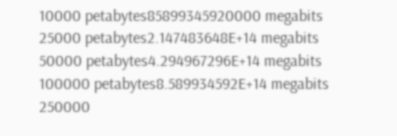10000 petabytes85899345920000 megabits
25000 petabytes2.147483648E+14 megabits
50000 petabytes4.294967296E+14 megabits
100000 petabytes8.589934592E+14 megabits
250000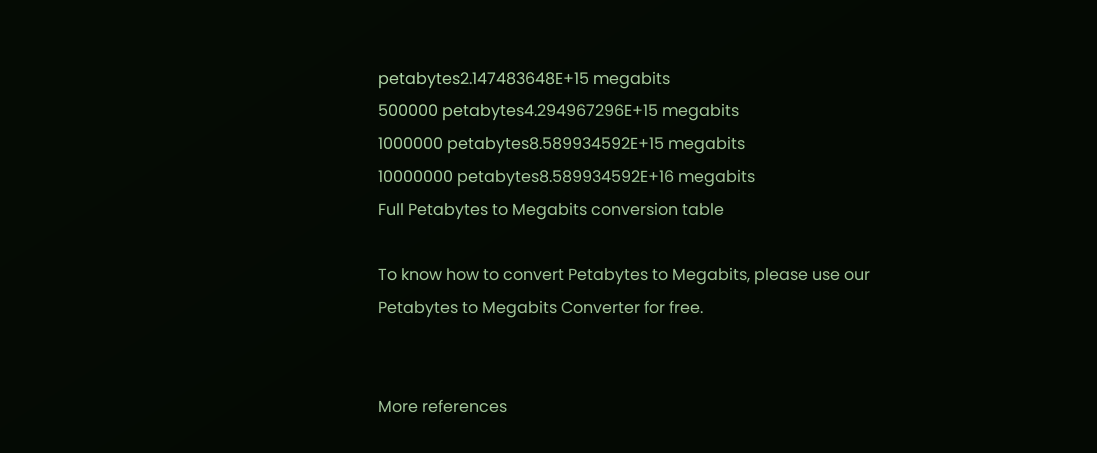petabytes2.147483648E+15 megabits
500000 petabytes4.294967296E+15 megabits
1000000 petabytes8.589934592E+15 megabits
10000000 petabytes8.589934592E+16 megabits
Full Petabytes to Megabits conversion table

To know how to convert Petabytes to Megabits, please use our Petabytes to Megabits Converter for free.


More references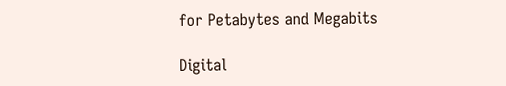for Petabytes and Megabits

Digital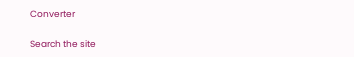Converter

Search the site